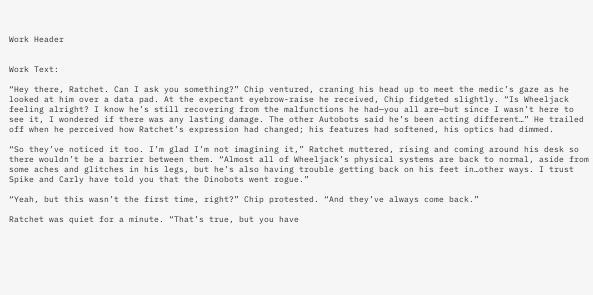Work Header


Work Text:

“Hey there, Ratchet. Can I ask you something?” Chip ventured, craning his head up to meet the medic’s gaze as he looked at him over a data pad. At the expectant eyebrow-raise he received, Chip fidgeted slightly. “Is Wheeljack feeling alright? I know he’s still recovering from the malfunctions he had—you all are—but since I wasn’t here to see it, I wondered if there was any lasting damage. The other Autobots said he’s been acting different…” He trailed off when he perceived how Ratchet’s expression had changed; his features had softened, his optics had dimmed.

“So they’ve noticed it too. I’m glad I’m not imagining it,” Ratchet muttered, rising and coming around his desk so there wouldn’t be a barrier between them. “Almost all of Wheeljack’s physical systems are back to normal, aside from some aches and glitches in his legs, but he’s also having trouble getting back on his feet in…other ways. I trust Spike and Carly have told you that the Dinobots went rogue.”

“Yeah, but this wasn’t the first time, right?” Chip protested. “And they’ve always come back.”

Ratchet was quiet for a minute. “That’s true, but you have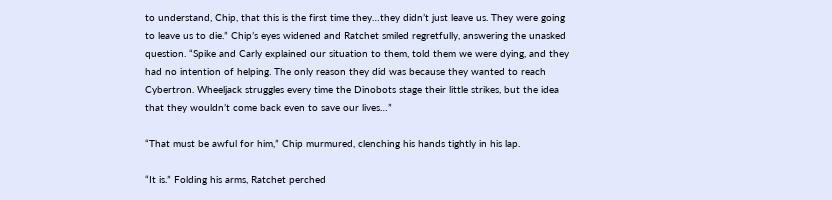to understand, Chip, that this is the first time they…they didn’t just leave us. They were going to leave us to die.” Chip’s eyes widened and Ratchet smiled regretfully, answering the unasked question. “Spike and Carly explained our situation to them, told them we were dying, and they had no intention of helping. The only reason they did was because they wanted to reach Cybertron. Wheeljack struggles every time the Dinobots stage their little strikes, but the idea that they wouldn’t come back even to save our lives…”

“That must be awful for him,” Chip murmured, clenching his hands tightly in his lap.

“It is.” Folding his arms, Ratchet perched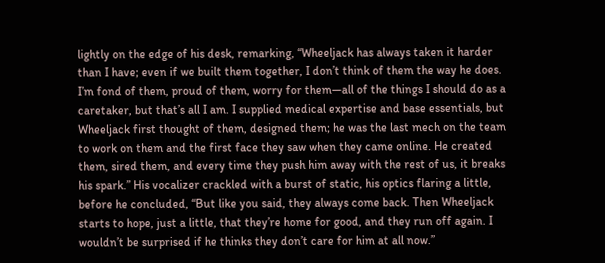lightly on the edge of his desk, remarking, “Wheeljack has always taken it harder than I have; even if we built them together, I don’t think of them the way he does. I’m fond of them, proud of them, worry for them—all of the things I should do as a caretaker, but that’s all I am. I supplied medical expertise and base essentials, but Wheeljack first thought of them, designed them; he was the last mech on the team to work on them and the first face they saw when they came online. He created them, sired them, and every time they push him away with the rest of us, it breaks his spark.” His vocalizer crackled with a burst of static, his optics flaring a little, before he concluded, “But like you said, they always come back. Then Wheeljack starts to hope, just a little, that they’re home for good, and they run off again. I wouldn’t be surprised if he thinks they don’t care for him at all now.”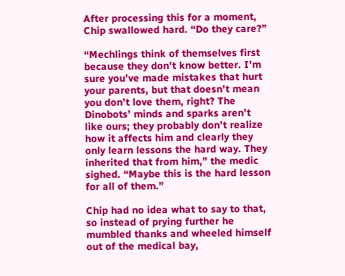After processing this for a moment, Chip swallowed hard. “Do they care?”

“Mechlings think of themselves first because they don’t know better. I’m sure you’ve made mistakes that hurt your parents, but that doesn’t mean you don’t love them, right? The Dinobots’ minds and sparks aren’t like ours; they probably don’t realize how it affects him and clearly they only learn lessons the hard way. They inherited that from him,” the medic sighed. “Maybe this is the hard lesson for all of them.”

Chip had no idea what to say to that, so instead of prying further he mumbled thanks and wheeled himself out of the medical bay,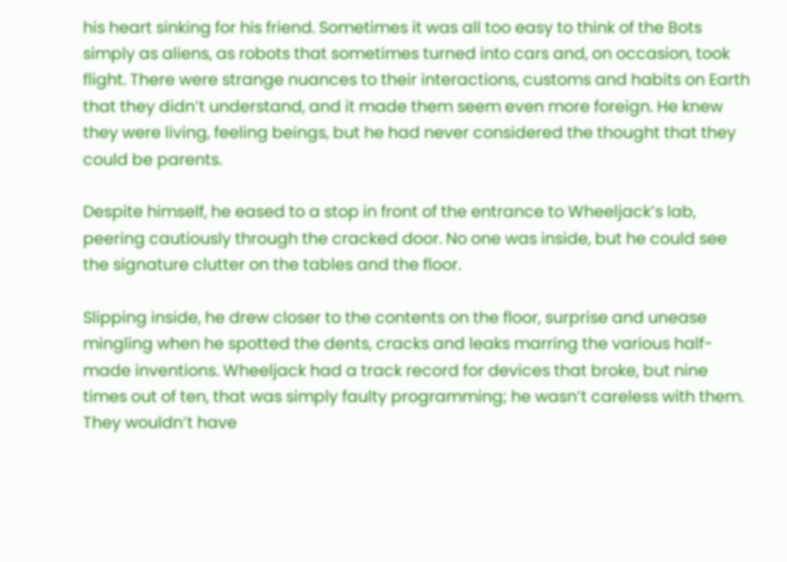his heart sinking for his friend. Sometimes it was all too easy to think of the Bots simply as aliens, as robots that sometimes turned into cars and, on occasion, took flight. There were strange nuances to their interactions, customs and habits on Earth that they didn’t understand, and it made them seem even more foreign. He knew they were living, feeling beings, but he had never considered the thought that they could be parents.

Despite himself, he eased to a stop in front of the entrance to Wheeljack’s lab, peering cautiously through the cracked door. No one was inside, but he could see the signature clutter on the tables and the floor.

Slipping inside, he drew closer to the contents on the floor, surprise and unease mingling when he spotted the dents, cracks and leaks marring the various half-made inventions. Wheeljack had a track record for devices that broke, but nine times out of ten, that was simply faulty programming; he wasn’t careless with them. They wouldn’t have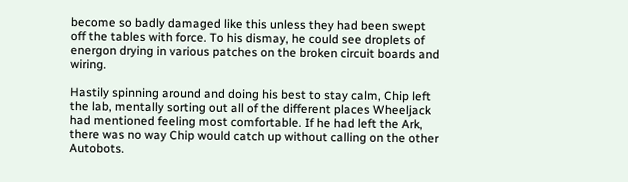become so badly damaged like this unless they had been swept off the tables with force. To his dismay, he could see droplets of energon drying in various patches on the broken circuit boards and wiring.

Hastily spinning around and doing his best to stay calm, Chip left the lab, mentally sorting out all of the different places Wheeljack had mentioned feeling most comfortable. If he had left the Ark, there was no way Chip would catch up without calling on the other Autobots.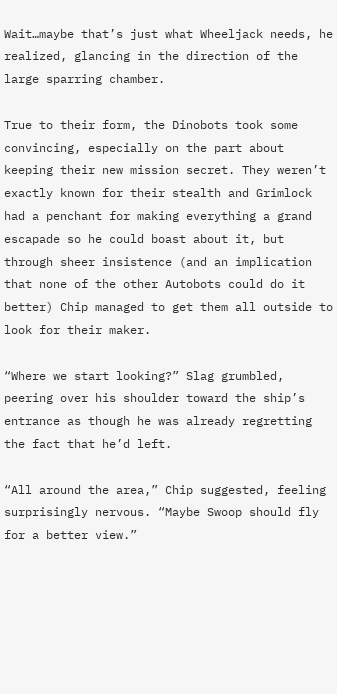Wait…maybe that’s just what Wheeljack needs, he realized, glancing in the direction of the large sparring chamber.

True to their form, the Dinobots took some convincing, especially on the part about keeping their new mission secret. They weren’t exactly known for their stealth and Grimlock had a penchant for making everything a grand escapade so he could boast about it, but through sheer insistence (and an implication that none of the other Autobots could do it better) Chip managed to get them all outside to look for their maker.

“Where we start looking?” Slag grumbled, peering over his shoulder toward the ship’s entrance as though he was already regretting the fact that he’d left.

“All around the area,” Chip suggested, feeling surprisingly nervous. “Maybe Swoop should fly for a better view.”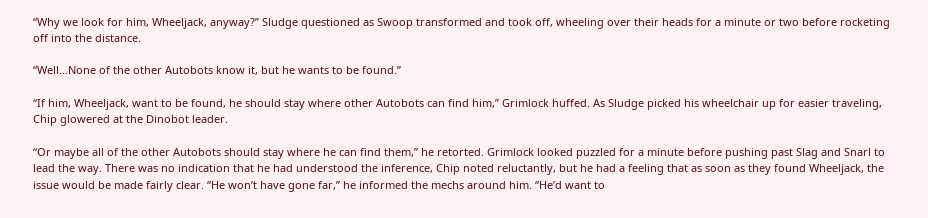“Why we look for him, Wheeljack, anyway?” Sludge questioned as Swoop transformed and took off, wheeling over their heads for a minute or two before rocketing off into the distance.

“Well…None of the other Autobots know it, but he wants to be found.”

“If him, Wheeljack, want to be found, he should stay where other Autobots can find him,” Grimlock huffed. As Sludge picked his wheelchair up for easier traveling, Chip glowered at the Dinobot leader.

“Or maybe all of the other Autobots should stay where he can find them,” he retorted. Grimlock looked puzzled for a minute before pushing past Slag and Snarl to lead the way. There was no indication that he had understood the inference, Chip noted reluctantly, but he had a feeling that as soon as they found Wheeljack, the issue would be made fairly clear. “He won’t have gone far,” he informed the mechs around him. “He’d want to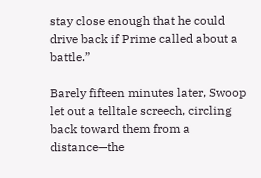stay close enough that he could drive back if Prime called about a battle.”

Barely fifteen minutes later, Swoop let out a telltale screech, circling back toward them from a distance—the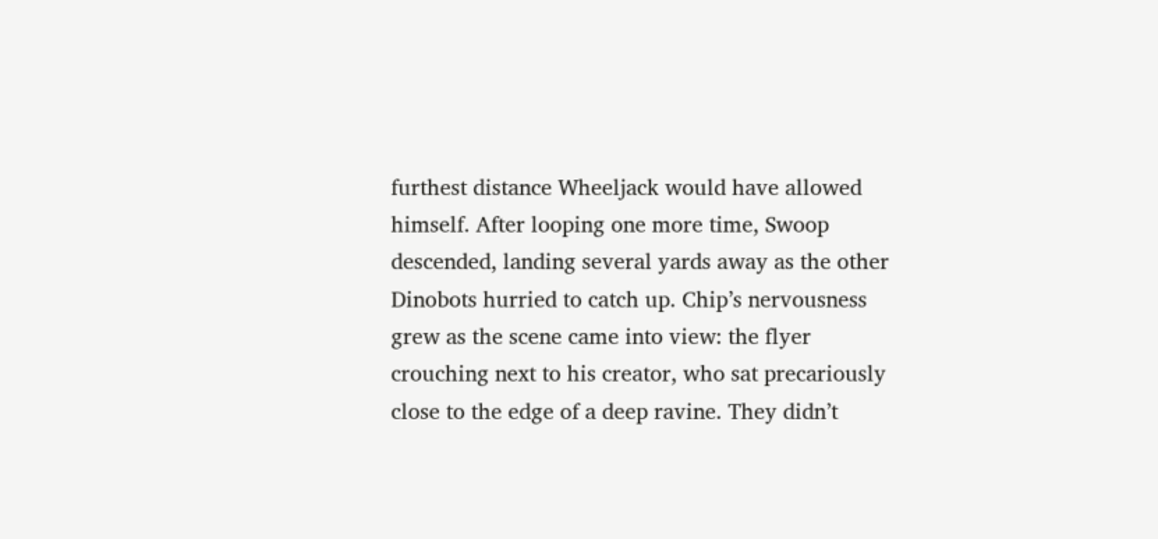furthest distance Wheeljack would have allowed himself. After looping one more time, Swoop descended, landing several yards away as the other Dinobots hurried to catch up. Chip’s nervousness grew as the scene came into view: the flyer crouching next to his creator, who sat precariously close to the edge of a deep ravine. They didn’t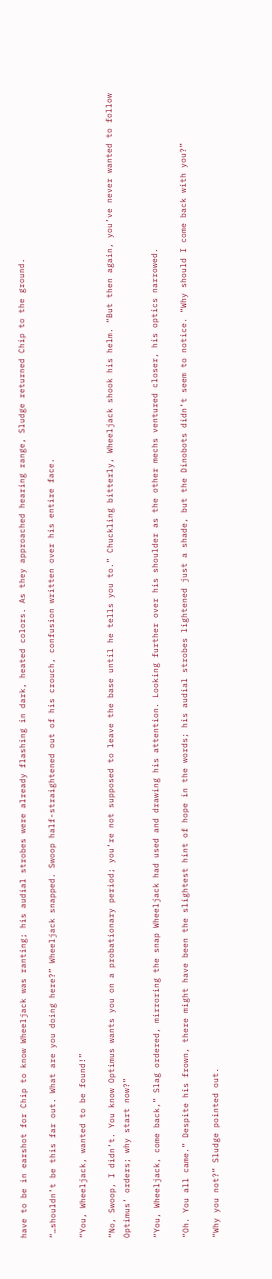have to be in earshot for Chip to know Wheeljack was ranting; his audial strobes were already flashing in dark, heated colors. As they approached hearing range, Sludge returned Chip to the ground.

“…shouldn’t be this far out. What are you doing here?” Wheeljack snapped. Swoop half-straightened out of his crouch, confusion written over his entire face.

“You, Wheeljack, wanted to be found!”

“No, Swoop, I didn’t. You know Optimus wants you on a probationary period; you’re not supposed to leave the base until he tells you to.” Chuckling bitterly, Wheeljack shook his helm. “But then again, you’ve never wanted to follow Optimus’ orders; why start now?”

“You, Wheeljack, come back,” Slag ordered, mirroring the snap Wheeljack had used and drawing his attention. Looking further over his shoulder as the other mechs ventured closer, his optics narrowed.

“Oh. You all came.” Despite his frown, there might have been the slightest hint of hope in the words; his audial strobes lightened just a shade, but the Dinobots didn’t seem to notice. “Why should I come back with you?”

“Why you not?” Sludge pointed out.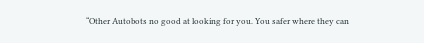“Other Autobots no good at looking for you. You safer where they can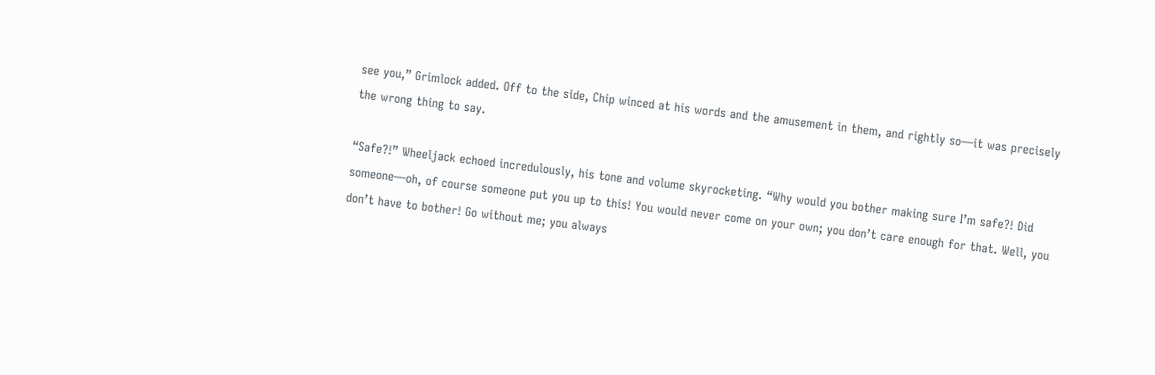see you,” Grimlock added. Off to the side, Chip winced at his words and the amusement in them, and rightly so—it was precisely the wrong thing to say.

“Safe?!” Wheeljack echoed incredulously, his tone and volume skyrocketing. “Why would you bother making sure I’m safe?! Did someone—oh, of course someone put you up to this! You would never come on your own; you don’t care enough for that. Well, you don’t have to bother! Go without me; you always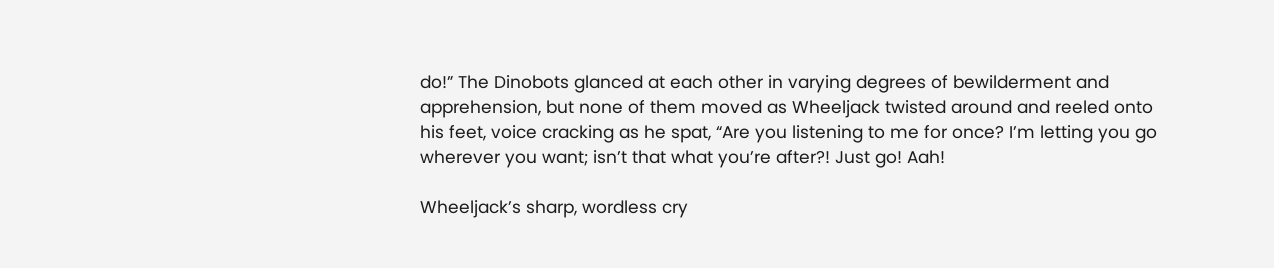do!” The Dinobots glanced at each other in varying degrees of bewilderment and apprehension, but none of them moved as Wheeljack twisted around and reeled onto his feet, voice cracking as he spat, “Are you listening to me for once? I’m letting you go wherever you want; isn’t that what you’re after?! Just go! Aah!

Wheeljack’s sharp, wordless cry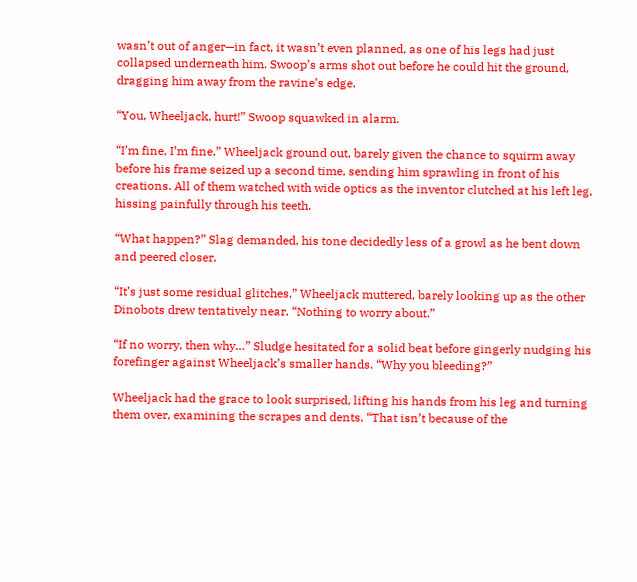wasn’t out of anger—in fact, it wasn’t even planned, as one of his legs had just collapsed underneath him. Swoop’s arms shot out before he could hit the ground, dragging him away from the ravine’s edge.

“You, Wheeljack, hurt!” Swoop squawked in alarm.

“I’m fine, I’m fine,” Wheeljack ground out, barely given the chance to squirm away before his frame seized up a second time, sending him sprawling in front of his creations. All of them watched with wide optics as the inventor clutched at his left leg, hissing painfully through his teeth.

“What happen?” Slag demanded, his tone decidedly less of a growl as he bent down and peered closer.

“It’s just some residual glitches,” Wheeljack muttered, barely looking up as the other Dinobots drew tentatively near. “Nothing to worry about.”

“If no worry, then why…” Sludge hesitated for a solid beat before gingerly nudging his forefinger against Wheeljack’s smaller hands. “Why you bleeding?”

Wheeljack had the grace to look surprised, lifting his hands from his leg and turning them over, examining the scrapes and dents. “That isn’t because of the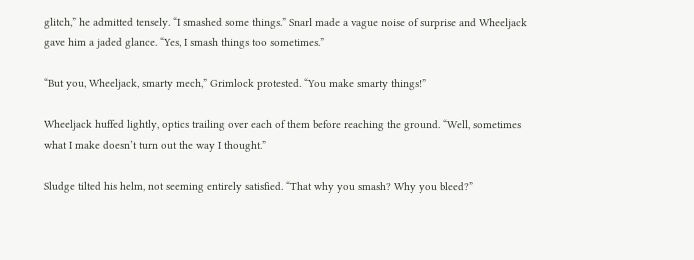glitch,” he admitted tensely. “I smashed some things.” Snarl made a vague noise of surprise and Wheeljack gave him a jaded glance. “Yes, I smash things too sometimes.”

“But you, Wheeljack, smarty mech,” Grimlock protested. “You make smarty things!”

Wheeljack huffed lightly, optics trailing over each of them before reaching the ground. “Well, sometimes what I make doesn’t turn out the way I thought.”

Sludge tilted his helm, not seeming entirely satisfied. “That why you smash? Why you bleed?”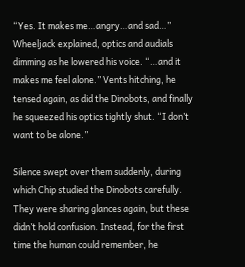“Yes. It makes me…angry…and sad…” Wheeljack explained, optics and audials dimming as he lowered his voice. “…and it makes me feel alone.” Vents hitching, he tensed again, as did the Dinobots, and finally he squeezed his optics tightly shut. “I don’t want to be alone.”

Silence swept over them suddenly, during which Chip studied the Dinobots carefully. They were sharing glances again, but these didn’t hold confusion. Instead, for the first time the human could remember, he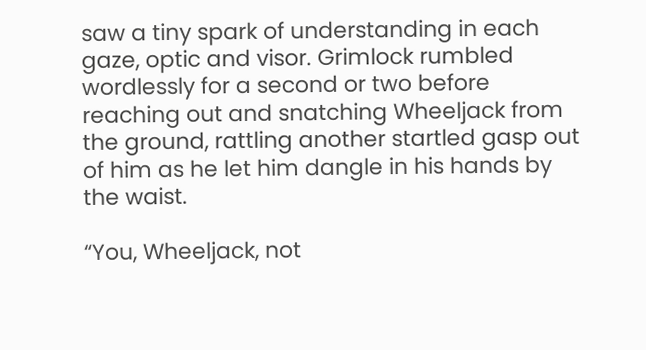saw a tiny spark of understanding in each gaze, optic and visor. Grimlock rumbled wordlessly for a second or two before reaching out and snatching Wheeljack from the ground, rattling another startled gasp out of him as he let him dangle in his hands by the waist.

“You, Wheeljack, not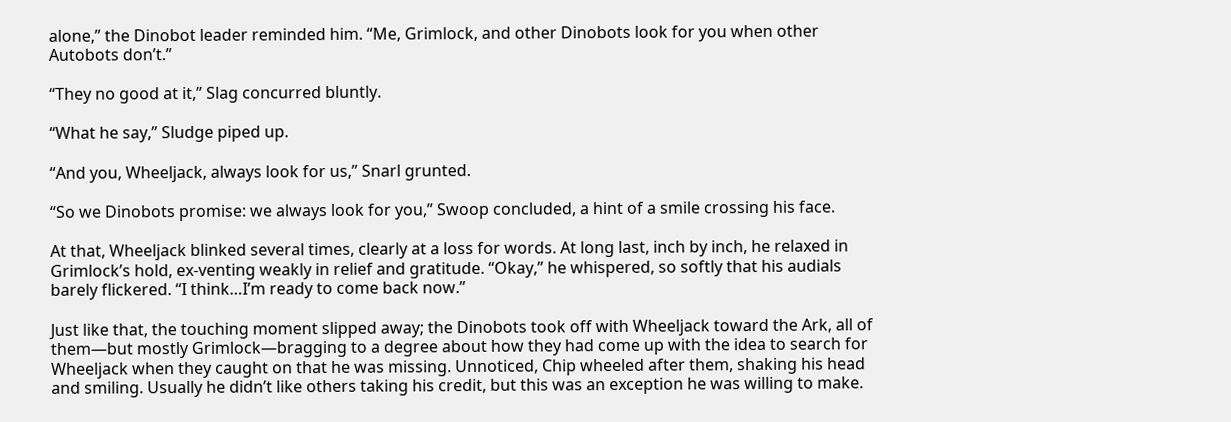alone,” the Dinobot leader reminded him. “Me, Grimlock, and other Dinobots look for you when other Autobots don’t.”

“They no good at it,” Slag concurred bluntly.

“What he say,” Sludge piped up.

“And you, Wheeljack, always look for us,” Snarl grunted.

“So we Dinobots promise: we always look for you,” Swoop concluded, a hint of a smile crossing his face.

At that, Wheeljack blinked several times, clearly at a loss for words. At long last, inch by inch, he relaxed in Grimlock’s hold, ex-venting weakly in relief and gratitude. “Okay,” he whispered, so softly that his audials barely flickered. “I think…I’m ready to come back now.”

Just like that, the touching moment slipped away; the Dinobots took off with Wheeljack toward the Ark, all of them—but mostly Grimlock—bragging to a degree about how they had come up with the idea to search for Wheeljack when they caught on that he was missing. Unnoticed, Chip wheeled after them, shaking his head and smiling. Usually he didn’t like others taking his credit, but this was an exception he was willing to make.